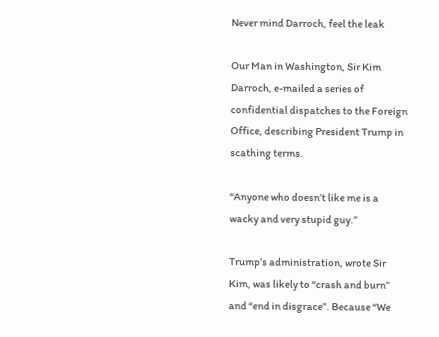Never mind Darroch, feel the leak

Our Man in Washington, Sir Kim Darroch, e-mailed a series of confidential dispatches to the Foreign Office, describing President Trump in scathing terms.

“Anyone who doesn’t like me is a wacky and very stupid guy.”

Trump’s administration, wrote Sir Kim, was likely to “crash and burn” and “end in disgrace”. Because “We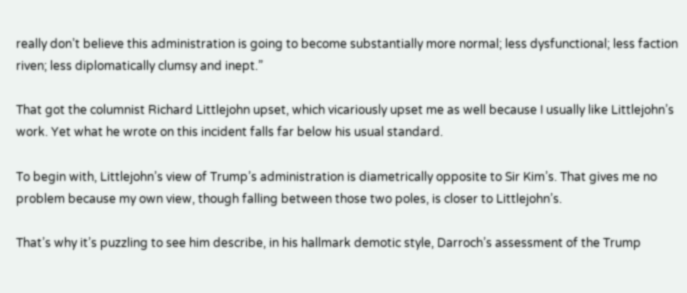really don’t believe this administration is going to become substantially more normal; less dysfunctional; less faction riven; less diplomatically clumsy and inept.”

That got the columnist Richard Littlejohn upset, which vicariously upset me as well because I usually like Littlejohn’s work. Yet what he wrote on this incident falls far below his usual standard.

To begin with, Littlejohn’s view of Trump’s administration is diametrically opposite to Sir Kim’s. That gives me no problem because my own view, though falling between those two poles, is closer to Littlejohn’s.

That’s why it’s puzzling to see him describe, in his hallmark demotic style, Darroch’s assessment of the Trump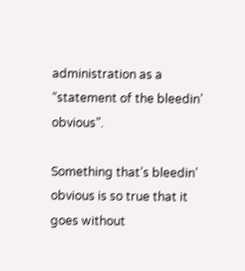administration as a “statement of the bleedin’ obvious”.

Something that’s bleedin’ obvious is so true that it goes without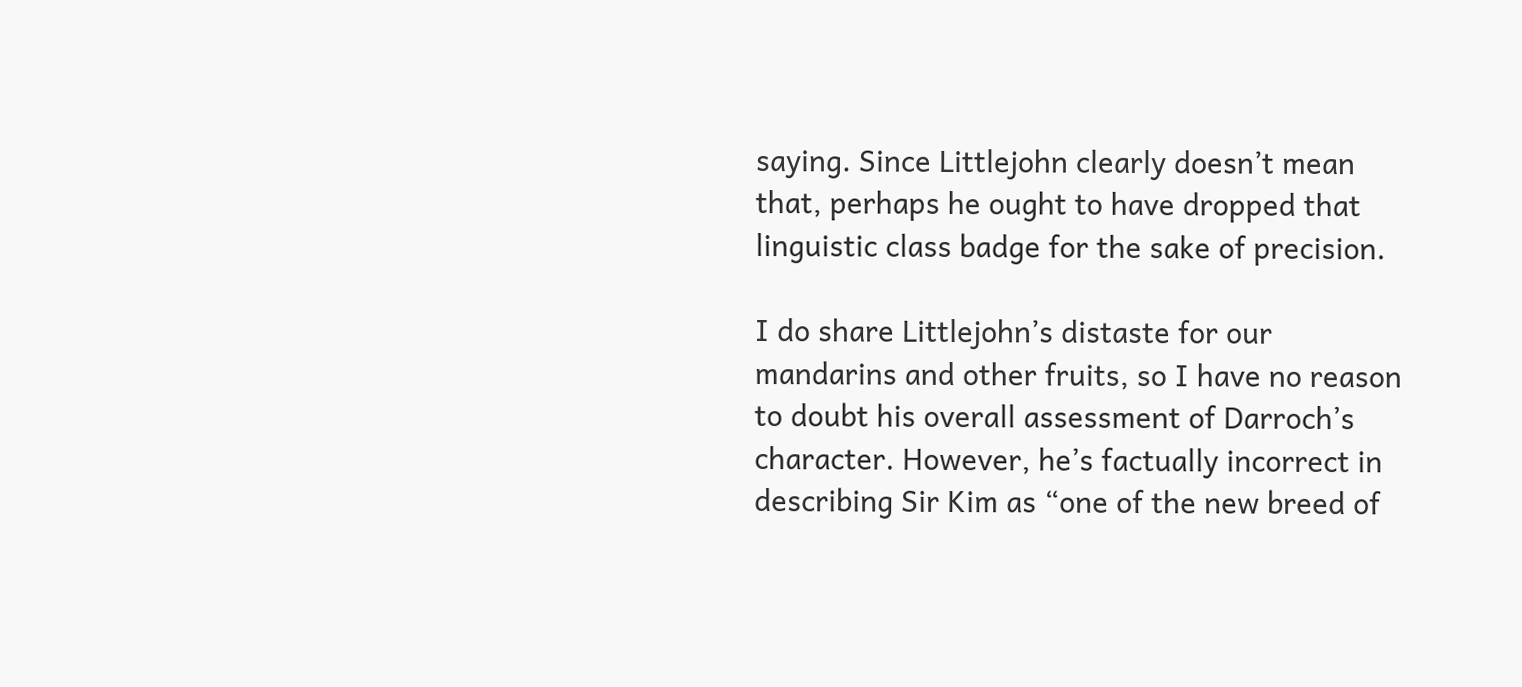saying. Since Littlejohn clearly doesn’t mean that, perhaps he ought to have dropped that linguistic class badge for the sake of precision.

I do share Littlejohn’s distaste for our mandarins and other fruits, so I have no reason to doubt his overall assessment of Darroch’s character. However, he’s factually incorrect in describing Sir Kim as “one of the new breed of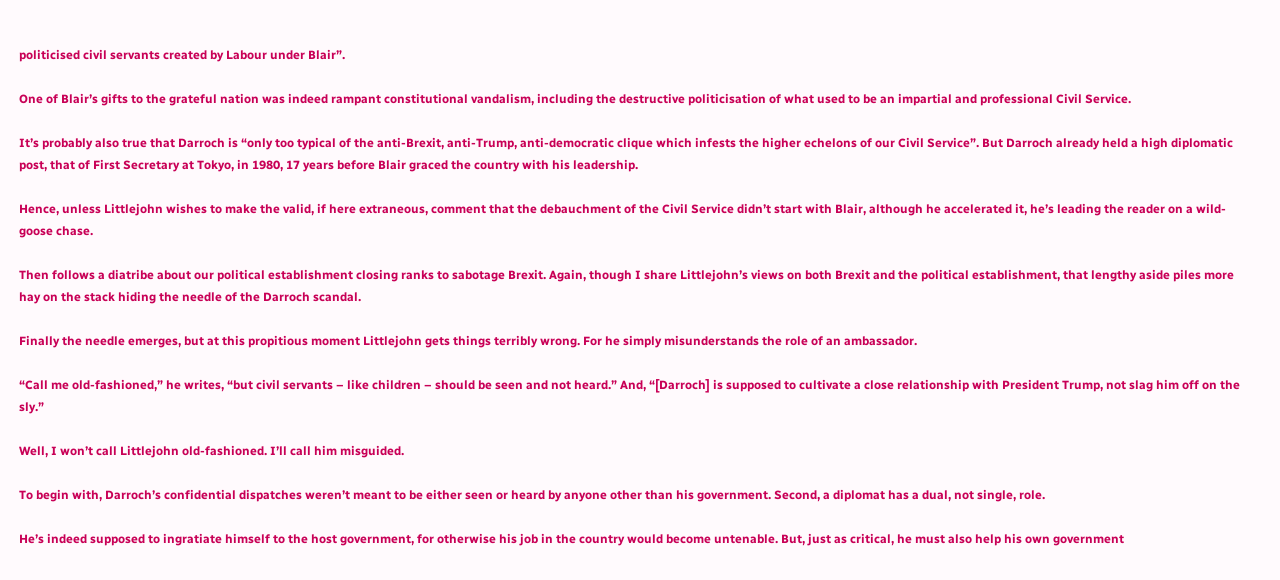politicised civil servants created by Labour under Blair”.

One of Blair’s gifts to the grateful nation was indeed rampant constitutional vandalism, including the destructive politicisation of what used to be an impartial and professional Civil Service.

It’s probably also true that Darroch is “only too typical of the anti-Brexit, anti-Trump, anti-democratic clique which infests the higher echelons of our Civil Service”. But Darroch already held a high diplomatic post, that of First Secretary at Tokyo, in 1980, 17 years before Blair graced the country with his leadership.

Hence, unless Littlejohn wishes to make the valid, if here extraneous, comment that the debauchment of the Civil Service didn’t start with Blair, although he accelerated it, he’s leading the reader on a wild-goose chase.

Then follows a diatribe about our political establishment closing ranks to sabotage Brexit. Again, though I share Littlejohn’s views on both Brexit and the political establishment, that lengthy aside piles more hay on the stack hiding the needle of the Darroch scandal.

Finally the needle emerges, but at this propitious moment Littlejohn gets things terribly wrong. For he simply misunderstands the role of an ambassador.

“Call me old-fashioned,” he writes, “but civil servants – like children – should be seen and not heard.” And, “[Darroch] is supposed to cultivate a close relationship with President Trump, not slag him off on the sly.”

Well, I won’t call Littlejohn old-fashioned. I’ll call him misguided.

To begin with, Darroch’s confidential dispatches weren’t meant to be either seen or heard by anyone other than his government. Second, a diplomat has a dual, not single, role.

He’s indeed supposed to ingratiate himself to the host government, for otherwise his job in the country would become untenable. But, just as critical, he must also help his own government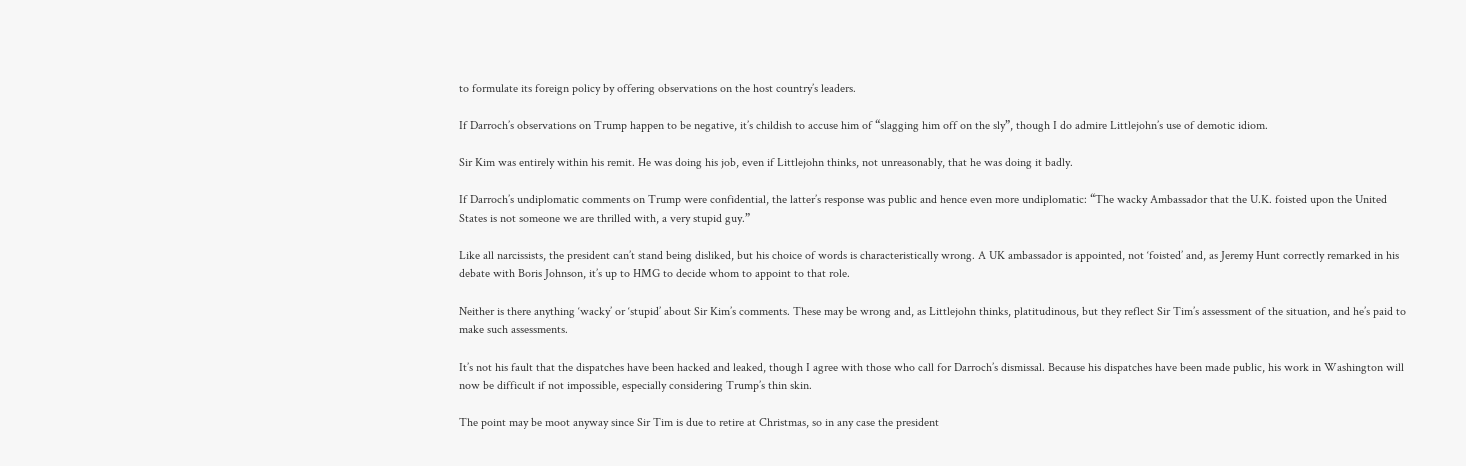to formulate its foreign policy by offering observations on the host country’s leaders.

If Darroch’s observations on Trump happen to be negative, it’s childish to accuse him of “slagging him off on the sly”, though I do admire Littlejohn’s use of demotic idiom.

Sir Kim was entirely within his remit. He was doing his job, even if Littlejohn thinks, not unreasonably, that he was doing it badly.

If Darroch’s undiplomatic comments on Trump were confidential, the latter’s response was public and hence even more undiplomatic: “The wacky Ambassador that the U.K. foisted upon the United States is not someone we are thrilled with, a very stupid guy.”

Like all narcissists, the president can’t stand being disliked, but his choice of words is characteristically wrong. A UK ambassador is appointed, not ‘foisted’ and, as Jeremy Hunt correctly remarked in his debate with Boris Johnson, it’s up to HMG to decide whom to appoint to that role.

Neither is there anything ‘wacky’ or ‘stupid’ about Sir Kim’s comments. These may be wrong and, as Littlejohn thinks, platitudinous, but they reflect Sir Tim’s assessment of the situation, and he’s paid to make such assessments.

It’s not his fault that the dispatches have been hacked and leaked, though I agree with those who call for Darroch’s dismissal. Because his dispatches have been made public, his work in Washington will now be difficult if not impossible, especially considering Trump’s thin skin.

The point may be moot anyway since Sir Tim is due to retire at Christmas, so in any case the president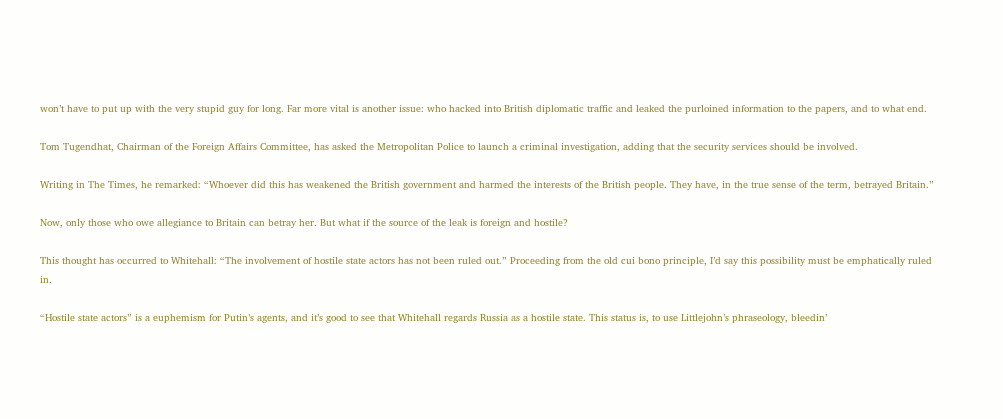won’t have to put up with the very stupid guy for long. Far more vital is another issue: who hacked into British diplomatic traffic and leaked the purloined information to the papers, and to what end.

Tom Tugendhat, Chairman of the Foreign Affairs Committee, has asked the Metropolitan Police to launch a criminal investigation, adding that the security services should be involved.

Writing in The Times, he remarked: “Whoever did this has weakened the British government and harmed the interests of the British people. They have, in the true sense of the term, betrayed Britain.”

Now, only those who owe allegiance to Britain can betray her. But what if the source of the leak is foreign and hostile?

This thought has occurred to Whitehall: “The involvement of hostile state actors has not been ruled out.” Proceeding from the old cui bono principle, I’d say this possibility must be emphatically ruled in.

“Hostile state actors” is a euphemism for Putin’s agents, and it’s good to see that Whitehall regards Russia as a hostile state. This status is, to use Littlejohn’s phraseology, bleedin’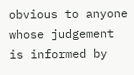obvious to anyone whose judgement is informed by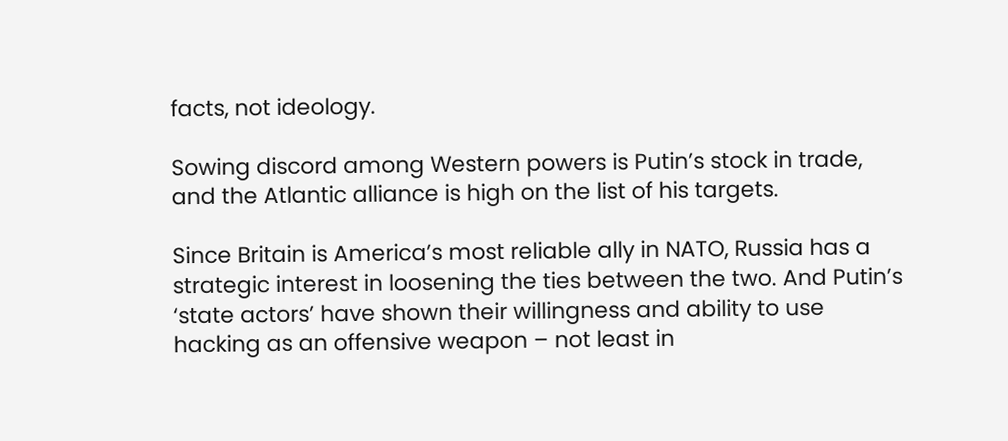facts, not ideology.

Sowing discord among Western powers is Putin’s stock in trade, and the Atlantic alliance is high on the list of his targets.

Since Britain is America’s most reliable ally in NATO, Russia has a strategic interest in loosening the ties between the two. And Putin’s ‘state actors’ have shown their willingness and ability to use hacking as an offensive weapon – not least in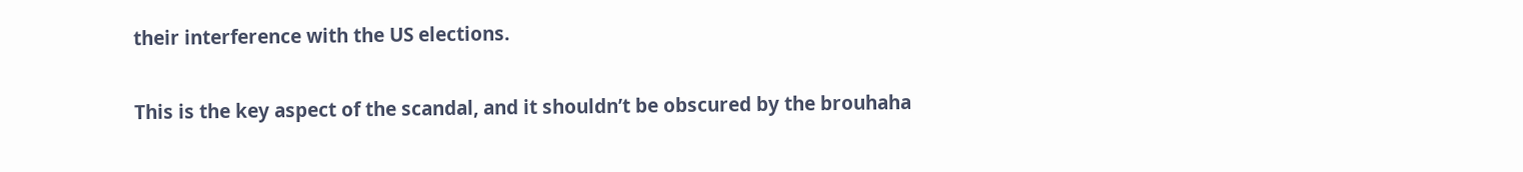their interference with the US elections.

This is the key aspect of the scandal, and it shouldn’t be obscured by the brouhaha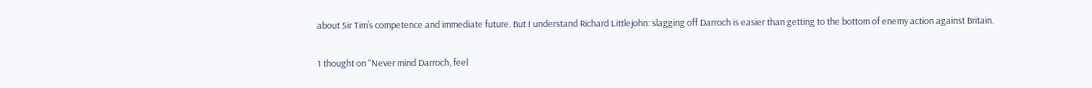about Sir Tim’s competence and immediate future. But I understand Richard Littlejohn: slagging off Darroch is easier than getting to the bottom of enemy action against Britain.

1 thought on “Never mind Darroch, feel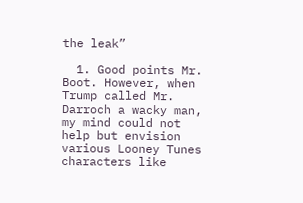the leak”

  1. Good points Mr. Boot. However, when Trump called Mr. Darroch a wacky man, my mind could not help but envision various Looney Tunes characters like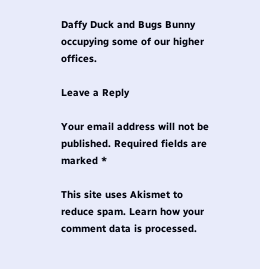Daffy Duck and Bugs Bunny occupying some of our higher offices.

Leave a Reply

Your email address will not be published. Required fields are marked *

This site uses Akismet to reduce spam. Learn how your comment data is processed.